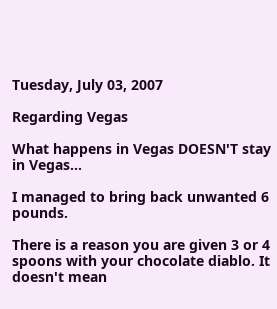Tuesday, July 03, 2007

Regarding Vegas

What happens in Vegas DOESN'T stay in Vegas...

I managed to bring back unwanted 6 pounds.

There is a reason you are given 3 or 4 spoons with your chocolate diablo. It doesn't mean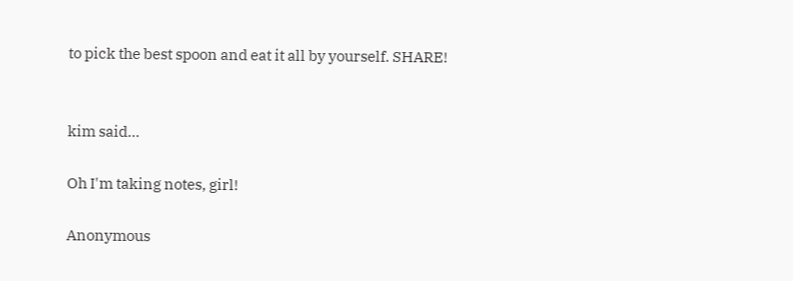to pick the best spoon and eat it all by yourself. SHARE!


kim said...

Oh I'm taking notes, girl!

Anonymous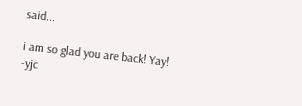said...

i am so glad you are back! Yay! -yjc